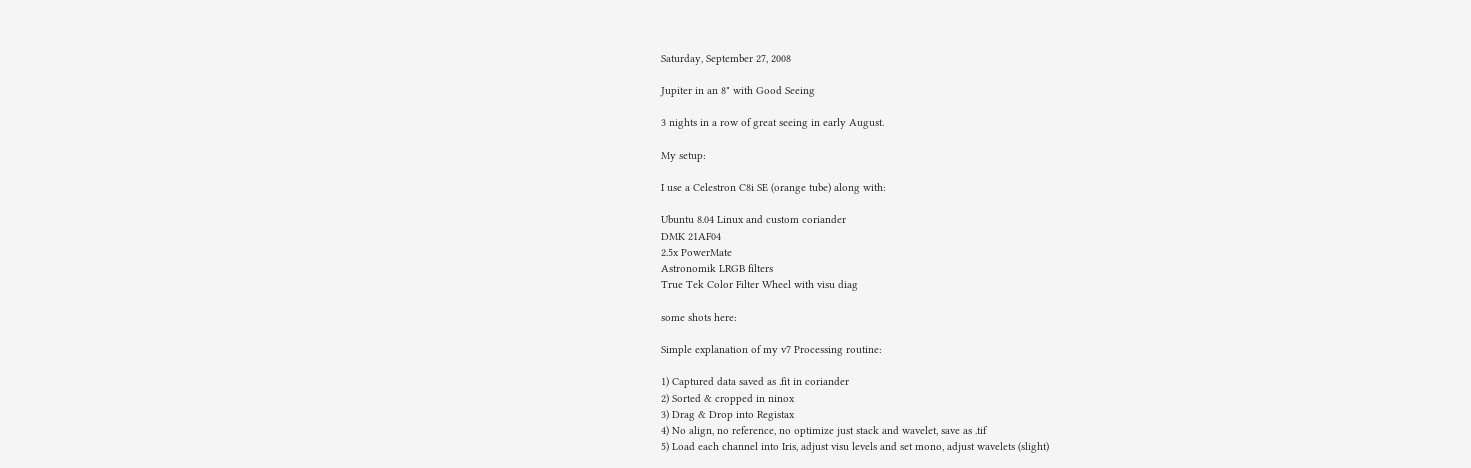Saturday, September 27, 2008

Jupiter in an 8" with Good Seeing

3 nights in a row of great seeing in early August.

My setup:

I use a Celestron C8i SE (orange tube) along with:

Ubuntu 8.04 Linux and custom coriander
DMK 21AF04
2.5x PowerMate
Astronomik LRGB filters
True Tek Color Filter Wheel with visu diag

some shots here:

Simple explanation of my v7 Processing routine:

1) Captured data saved as .fit in coriander
2) Sorted & cropped in ninox
3) Drag & Drop into Registax
4) No align, no reference, no optimize just stack and wavelet, save as .tif
5) Load each channel into Iris, adjust visu levels and set mono, adjust wavelets (slight)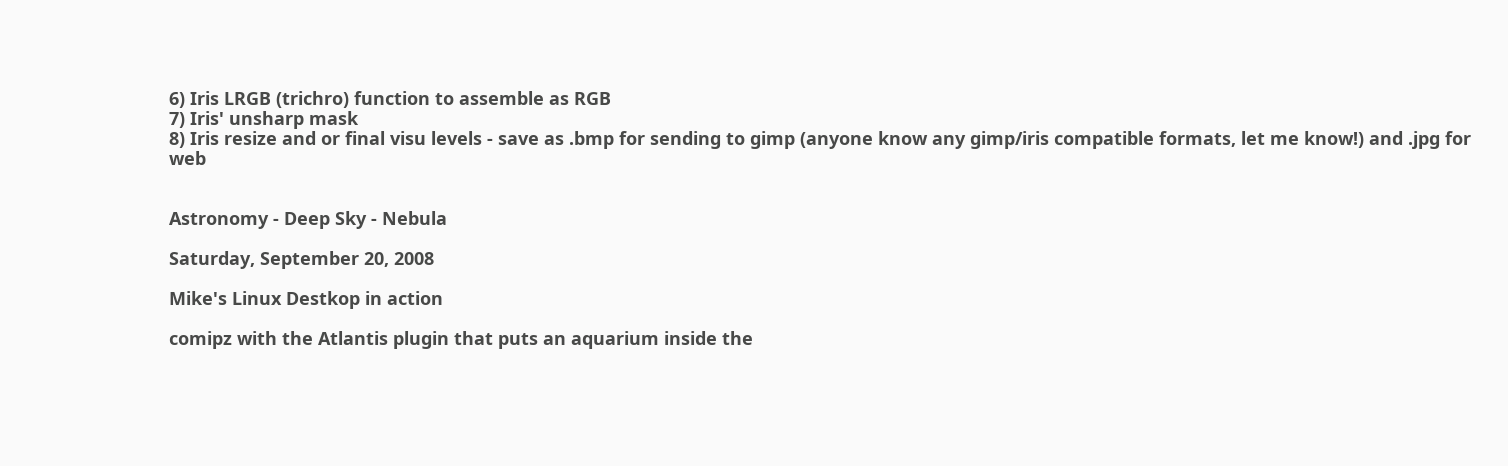6) Iris LRGB (trichro) function to assemble as RGB
7) Iris' unsharp mask
8) Iris resize and or final visu levels - save as .bmp for sending to gimp (anyone know any gimp/iris compatible formats, let me know!) and .jpg for web


Astronomy - Deep Sky - Nebula

Saturday, September 20, 2008

Mike's Linux Destkop in action

comipz with the Atlantis plugin that puts an aquarium inside the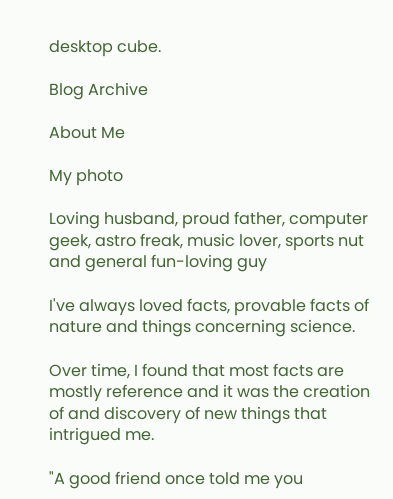desktop cube.

Blog Archive

About Me

My photo

Loving husband, proud father, computer geek, astro freak, music lover, sports nut and general fun-loving guy

I've always loved facts, provable facts of nature and things concerning science.

Over time, I found that most facts are mostly reference and it was the creation of and discovery of new things that intrigued me.

"A good friend once told me you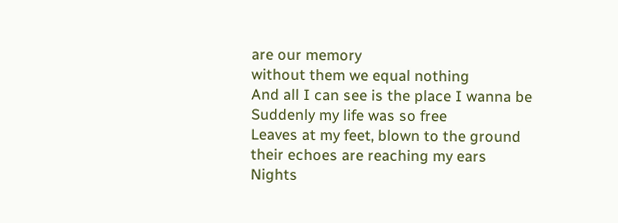are our memory
without them we equal nothing
And all I can see is the place I wanna be
Suddenly my life was so free
Leaves at my feet, blown to the ground
their echoes are reaching my ears
Nights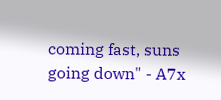coming fast, suns going down" - A7x